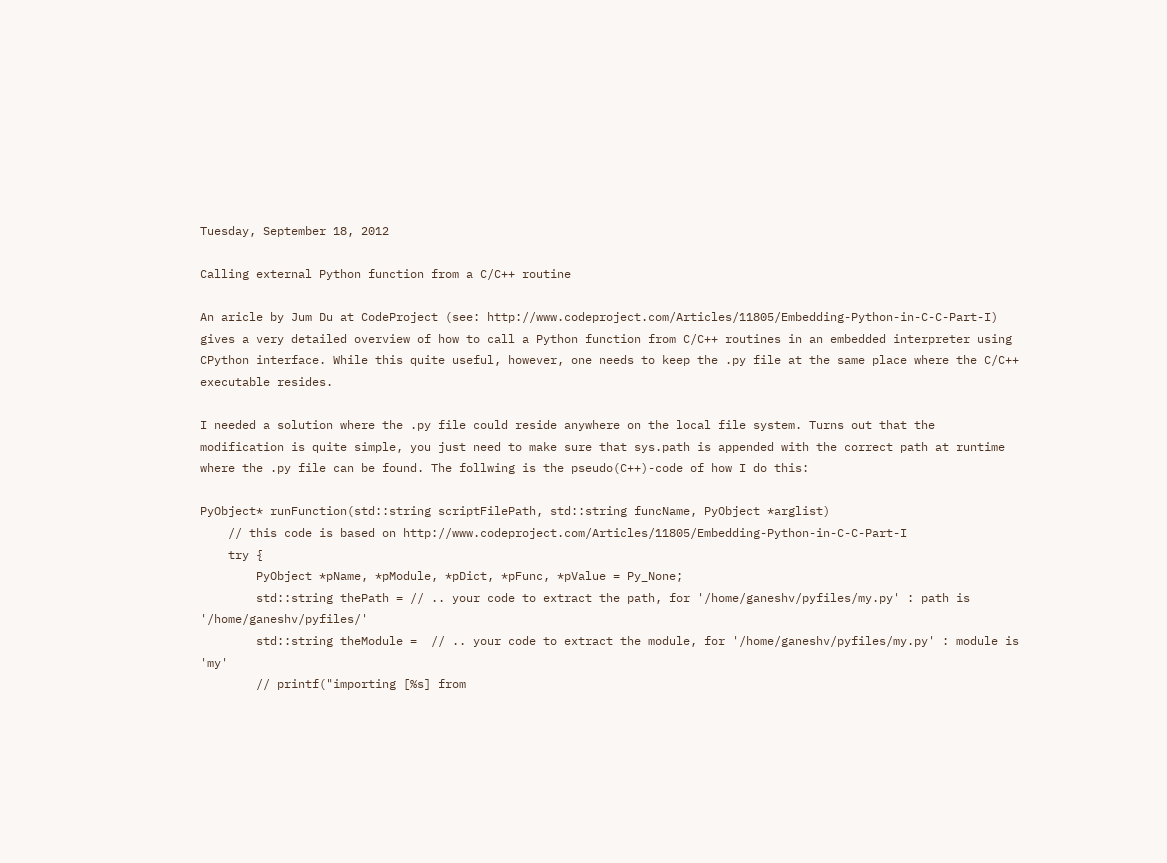Tuesday, September 18, 2012

Calling external Python function from a C/C++ routine

An aricle by Jum Du at CodeProject (see: http://www.codeproject.com/Articles/11805/Embedding-Python-in-C-C-Part-I) gives a very detailed overview of how to call a Python function from C/C++ routines in an embedded interpreter using CPython interface. While this quite useful, however, one needs to keep the .py file at the same place where the C/C++ executable resides.

I needed a solution where the .py file could reside anywhere on the local file system. Turns out that the modification is quite simple, you just need to make sure that sys.path is appended with the correct path at runtime where the .py file can be found. The follwing is the pseudo(C++)-code of how I do this:

PyObject* runFunction(std::string scriptFilePath, std::string funcName, PyObject *arglist)
    // this code is based on http://www.codeproject.com/Articles/11805/Embedding-Python-in-C-C-Part-I
    try {
        PyObject *pName, *pModule, *pDict, *pFunc, *pValue = Py_None;
        std::string thePath = // .. your code to extract the path, for '/home/ganeshv/pyfiles/my.py' : path is '/home/ganeshv/pyfiles/'
        std::string theModule =  // .. your code to extract the module, for '/home/ganeshv/pyfiles/my.py' : module is 'my'
        // printf("importing [%s] from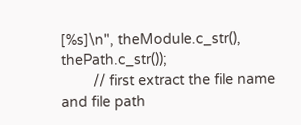[%s]\n", theModule.c_str(), thePath.c_str());
        // first extract the file name and file path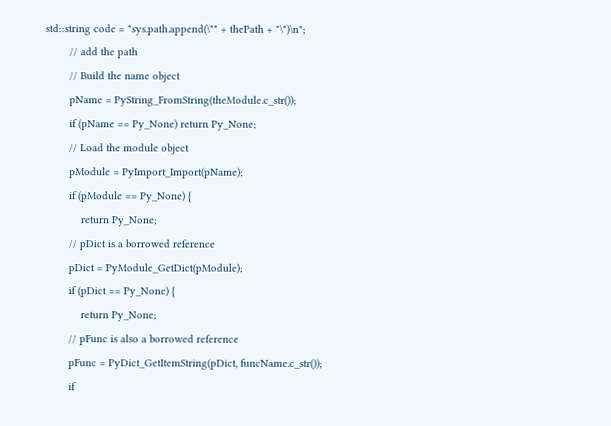std::string code = "sys.path.append(\"" + thePath + "\")\n";
        // add the path
        // Build the name object
        pName = PyString_FromString(theModule.c_str());
        if (pName == Py_None) return Py_None;
        // Load the module object
        pModule = PyImport_Import(pName);
        if (pModule == Py_None) {
            return Py_None;
        // pDict is a borrowed reference
        pDict = PyModule_GetDict(pModule);
        if (pDict == Py_None) {
            return Py_None;
        // pFunc is also a borrowed reference
        pFunc = PyDict_GetItemString(pDict, funcName.c_str());
        if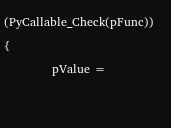(PyCallable_Check(pFunc)) {
            pValue =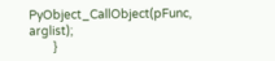PyObject_CallObject(pFunc, arglist);
        }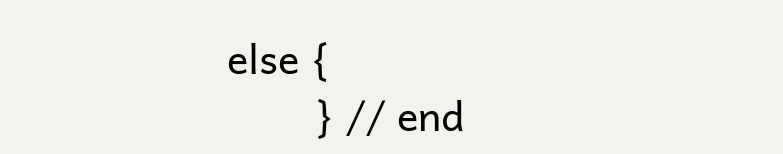else {
        } // end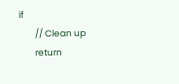if
        // Clean up
        return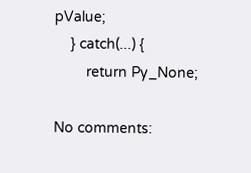pValue;
    } catch(...) {
        return Py_None;

No comments: